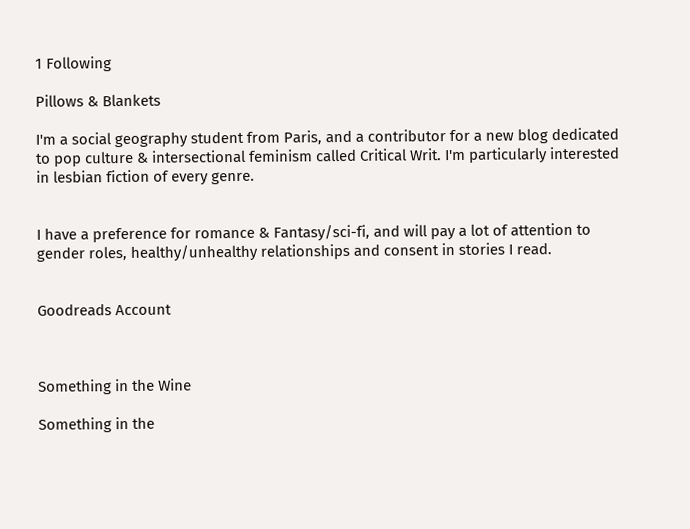1 Following

Pillows & Blankets

I'm a social geography student from Paris, and a contributor for a new blog dedicated to pop culture & intersectional feminism called Critical Writ. I'm particularly interested in lesbian fiction of every genre.


I have a preference for romance & Fantasy/sci-fi, and will pay a lot of attention to gender roles, healthy/unhealthy relationships and consent in stories I read.


Goodreads Account



Something in the Wine

Something in the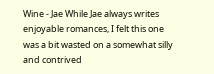Wine - Jae While Jae always writes enjoyable romances, I felt this one was a bit wasted on a somewhat silly and contrived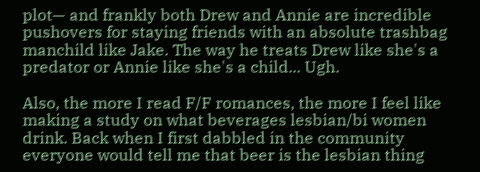plot— and frankly both Drew and Annie are incredible pushovers for staying friends with an absolute trashbag manchild like Jake. The way he treats Drew like she's a predator or Annie like she's a child... Ugh.

Also, the more I read F/F romances, the more I feel like making a study on what beverages lesbian/bi women drink. Back when I first dabbled in the community everyone would tell me that beer is the lesbian thing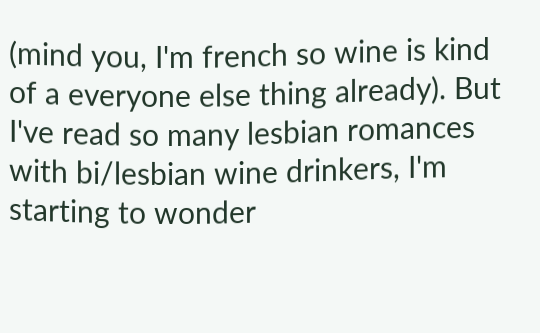(mind you, I'm french so wine is kind of a everyone else thing already). But I've read so many lesbian romances with bi/lesbian wine drinkers, I'm starting to wonder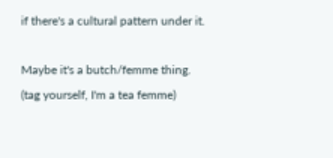if there's a cultural pattern under it.

Maybe it's a butch/femme thing.
(tag yourself, I'm a tea femme)